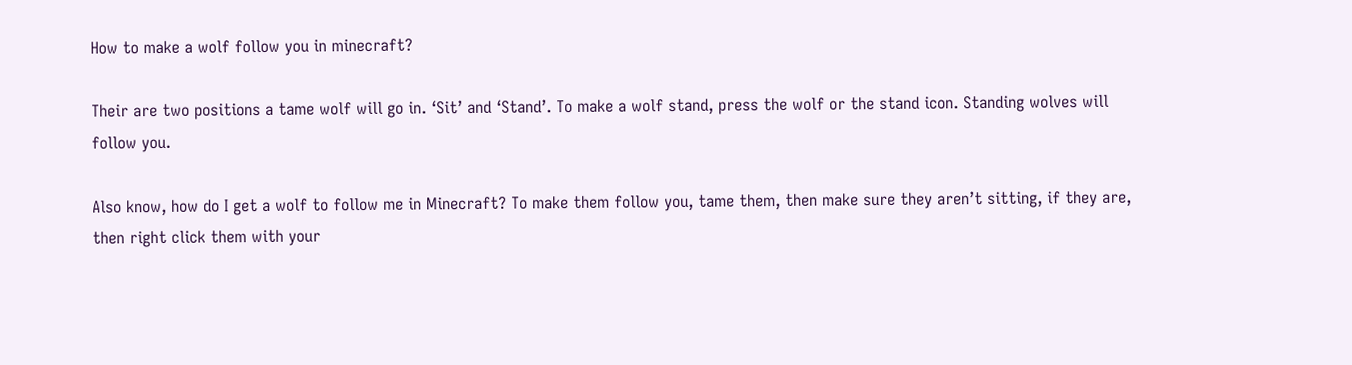How to make a wolf follow you in minecraft?

Their are two positions a tame wolf will go in. ‘Sit’ and ‘Stand’. To make a wolf stand, press the wolf or the stand icon. Standing wolves will follow you.

Also know, how do I get a wolf to follow me in Minecraft? To make them follow you, tame them, then make sure they aren’t sitting, if they are, then right click them with your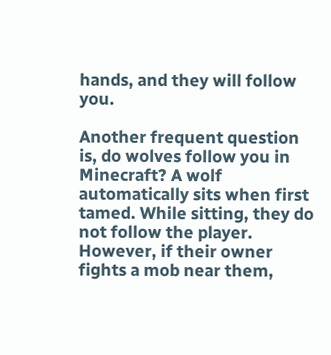hands, and they will follow you.

Another frequent question is, do wolves follow you in Minecraft? A wolf automatically sits when first tamed. While sitting, they do not follow the player. However, if their owner fights a mob near them,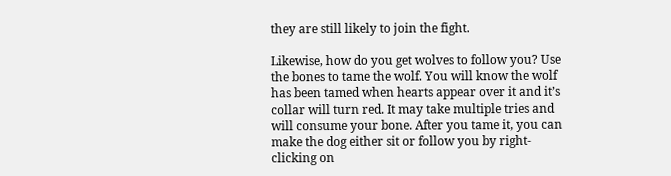they are still likely to join the fight.

Likewise, how do you get wolves to follow you? Use the bones to tame the wolf. You will know the wolf has been tamed when hearts appear over it and it’s collar will turn red. It may take multiple tries and will consume your bone. After you tame it, you can make the dog either sit or follow you by right-clicking on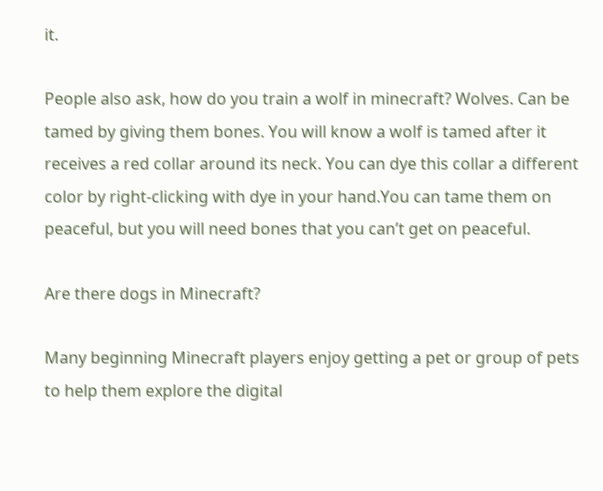it.

People also ask, how do you train a wolf in minecraft? Wolves. Can be tamed by giving them bones. You will know a wolf is tamed after it receives a red collar around its neck. You can dye this collar a different color by right-clicking with dye in your hand.You can tame them on peaceful, but you will need bones that you can’t get on peaceful.

Are there dogs in Minecraft?

Many beginning Minecraft players enjoy getting a pet or group of pets to help them explore the digital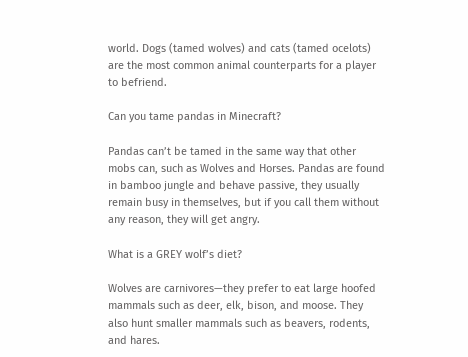world. Dogs (tamed wolves) and cats (tamed ocelots) are the most common animal counterparts for a player to befriend.

Can you tame pandas in Minecraft?

Pandas can’t be tamed in the same way that other mobs can, such as Wolves and Horses. Pandas are found in bamboo jungle and behave passive, they usually remain busy in themselves, but if you call them without any reason, they will get angry.

What is a GREY wolf’s diet?

Wolves are carnivores—they prefer to eat large hoofed mammals such as deer, elk, bison, and moose. They also hunt smaller mammals such as beavers, rodents, and hares.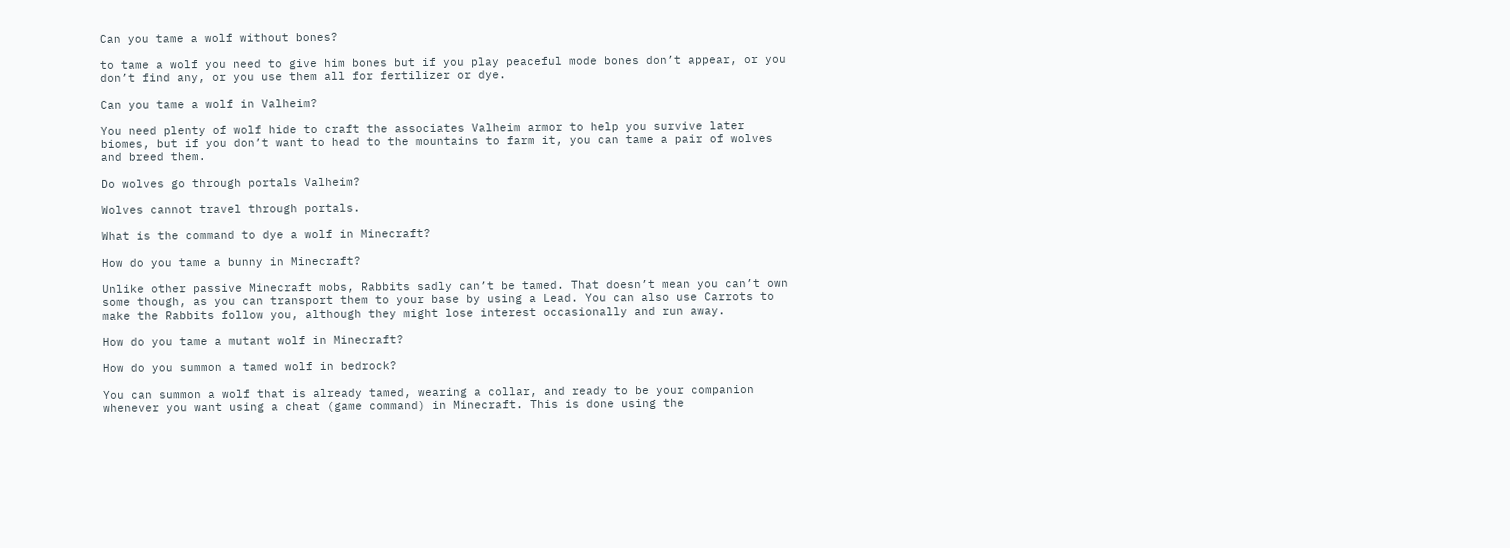Can you tame a wolf without bones?

to tame a wolf you need to give him bones but if you play peaceful mode bones don’t appear, or you don’t find any, or you use them all for fertilizer or dye.

Can you tame a wolf in Valheim?

You need plenty of wolf hide to craft the associates Valheim armor to help you survive later biomes, but if you don’t want to head to the mountains to farm it, you can tame a pair of wolves and breed them.

Do wolves go through portals Valheim?

Wolves cannot travel through portals.

What is the command to dye a wolf in Minecraft?

How do you tame a bunny in Minecraft?

Unlike other passive Minecraft mobs, Rabbits sadly can’t be tamed. That doesn’t mean you can’t own some though, as you can transport them to your base by using a Lead. You can also use Carrots to make the Rabbits follow you, although they might lose interest occasionally and run away.

How do you tame a mutant wolf in Minecraft?

How do you summon a tamed wolf in bedrock?

You can summon a wolf that is already tamed, wearing a collar, and ready to be your companion whenever you want using a cheat (game command) in Minecraft. This is done using the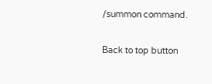/summon command.

Back to top button